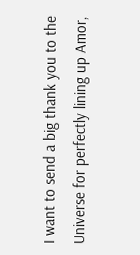I want to send a big thank you to the Universe for perfectly lining up Amor,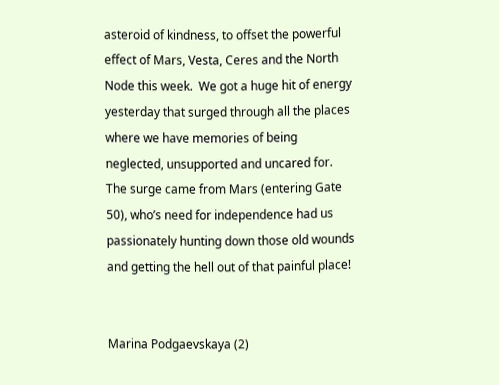asteroid of kindness, to offset the powerful effect of Mars, Vesta, Ceres and the North Node this week.  We got a huge hit of energy yesterday that surged through all the places where we have memories of being neglected, unsupported and uncared for.  The surge came from Mars (entering Gate 50), who’s need for independence had us passionately hunting down those old wounds and getting the hell out of that painful place!


Marina Podgaevskaya (2)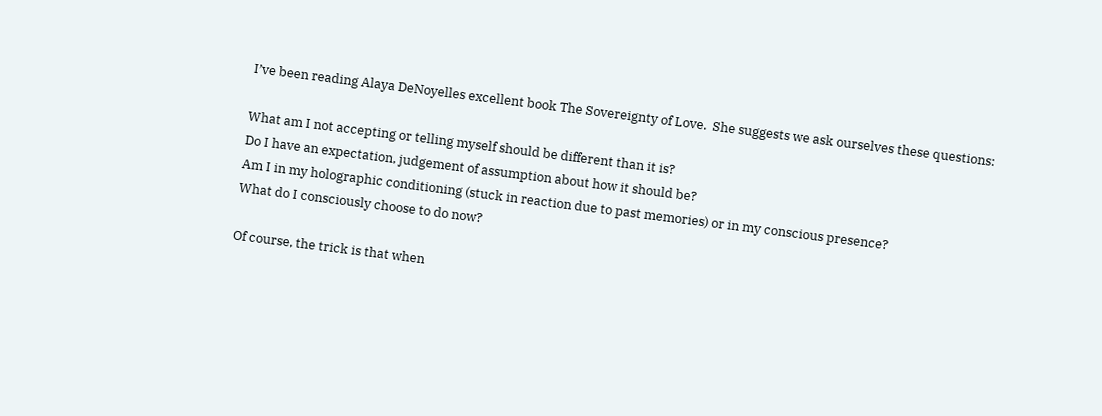I’ve been reading Alaya DeNoyelles excellent book The Sovereignty of Love.  She suggests we ask ourselves these questions:

What am I not accepting or telling myself should be different than it is?
Do I have an expectation, judgement of assumption about how it should be?
Am I in my holographic conditioning (stuck in reaction due to past memories) or in my conscious presence?
What do I consciously choose to do now?

Of course, the trick is that when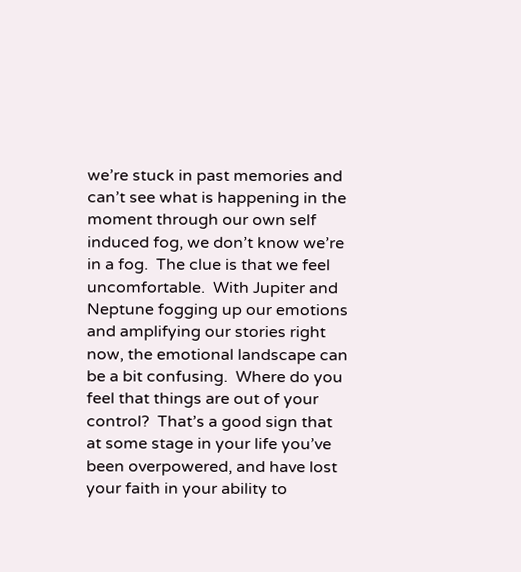we’re stuck in past memories and can’t see what is happening in the moment through our own self induced fog, we don’t know we’re in a fog.  The clue is that we feel uncomfortable.  With Jupiter and Neptune fogging up our emotions and amplifying our stories right now, the emotional landscape can be a bit confusing.  Where do you feel that things are out of your control?  That’s a good sign that at some stage in your life you’ve been overpowered, and have lost your faith in your ability to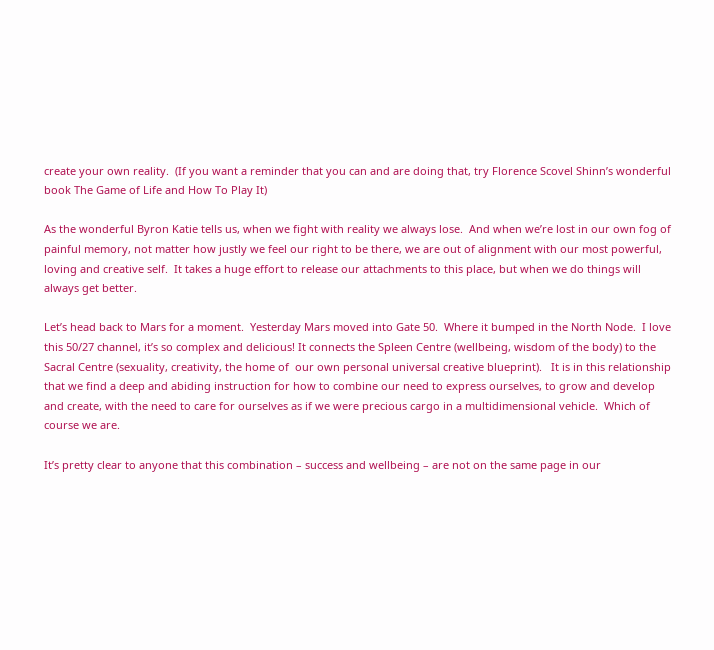create your own reality.  (If you want a reminder that you can and are doing that, try Florence Scovel Shinn’s wonderful book The Game of Life and How To Play It)

As the wonderful Byron Katie tells us, when we fight with reality we always lose.  And when we’re lost in our own fog of painful memory, not matter how justly we feel our right to be there, we are out of alignment with our most powerful, loving and creative self.  It takes a huge effort to release our attachments to this place, but when we do things will always get better.

Let’s head back to Mars for a moment.  Yesterday Mars moved into Gate 50.  Where it bumped in the North Node.  I love this 50/27 channel, it’s so complex and delicious! It connects the Spleen Centre (wellbeing, wisdom of the body) to the Sacral Centre (sexuality, creativity, the home of  our own personal universal creative blueprint).   It is in this relationship that we find a deep and abiding instruction for how to combine our need to express ourselves, to grow and develop and create, with the need to care for ourselves as if we were precious cargo in a multidimensional vehicle.  Which of course we are.

It’s pretty clear to anyone that this combination – success and wellbeing – are not on the same page in our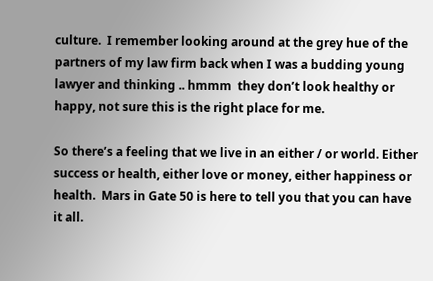culture.  I remember looking around at the grey hue of the partners of my law firm back when I was a budding young lawyer and thinking .. hmmm  they don’t look healthy or happy, not sure this is the right place for me.

So there’s a feeling that we live in an either / or world. Either success or health, either love or money, either happiness or health.  Mars in Gate 50 is here to tell you that you can have it all.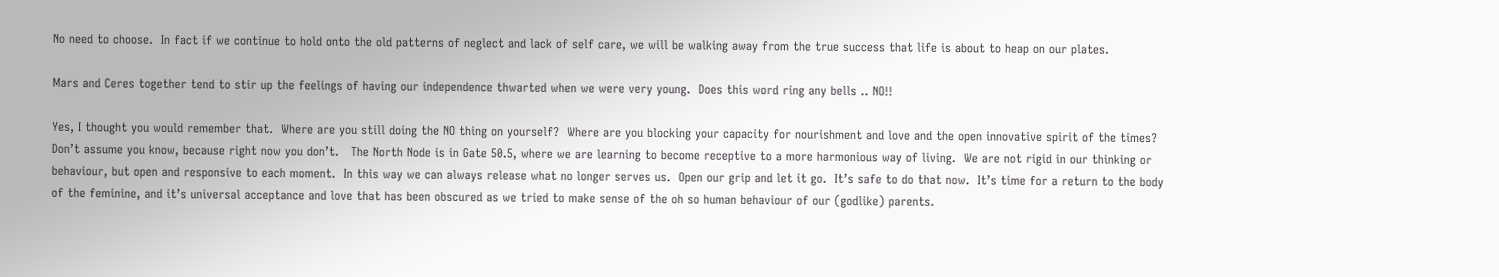No need to choose.  In fact if we continue to hold onto the old patterns of neglect and lack of self care, we will be walking away from the true success that life is about to heap on our plates.

Mars and Ceres together tend to stir up the feelings of having our independence thwarted when we were very young.  Does this word ring any bells .. NO!!

Yes, I thought you would remember that.  Where are you still doing the NO thing on yourself?  Where are you blocking your capacity for nourishment and love and the open innovative spirit of the times?  Don’t assume you know, because right now you don’t.   The North Node is in Gate 50.5, where we are learning to become receptive to a more harmonious way of living.  We are not rigid in our thinking or behaviour, but open and responsive to each moment.  In this way we can always release what no longer serves us.  Open our grip and let it go.  It’s safe to do that now.  It’s time for a return to the body of the feminine, and it’s universal acceptance and love that has been obscured as we tried to make sense of the oh so human behaviour of our (godlike) parents.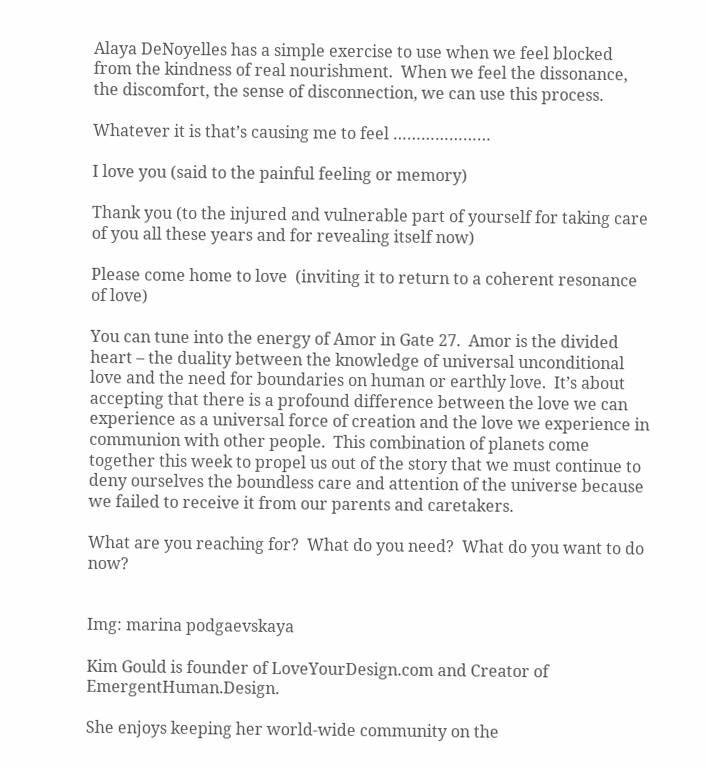Alaya DeNoyelles has a simple exercise to use when we feel blocked from the kindness of real nourishment.  When we feel the dissonance, the discomfort, the sense of disconnection, we can use this process.

Whatever it is that’s causing me to feel …………………

I love you (said to the painful feeling or memory)

Thank you (to the injured and vulnerable part of yourself for taking care of you all these years and for revealing itself now)

Please come home to love  (inviting it to return to a coherent resonance of love)

You can tune into the energy of Amor in Gate 27.  Amor is the divided heart – the duality between the knowledge of universal unconditional love and the need for boundaries on human or earthly love.  It’s about accepting that there is a profound difference between the love we can experience as a universal force of creation and the love we experience in communion with other people.  This combination of planets come together this week to propel us out of the story that we must continue to deny ourselves the boundless care and attention of the universe because we failed to receive it from our parents and caretakers.

What are you reaching for?  What do you need?  What do you want to do now?


Img: marina podgaevskaya

Kim Gould is founder of LoveYourDesign.com and Creator of EmergentHuman.Design.

She enjoys keeping her world-wide community on the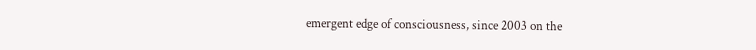emergent edge of consciousness, since 2003 on the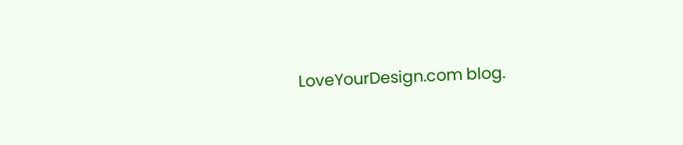LoveYourDesign.com blog.